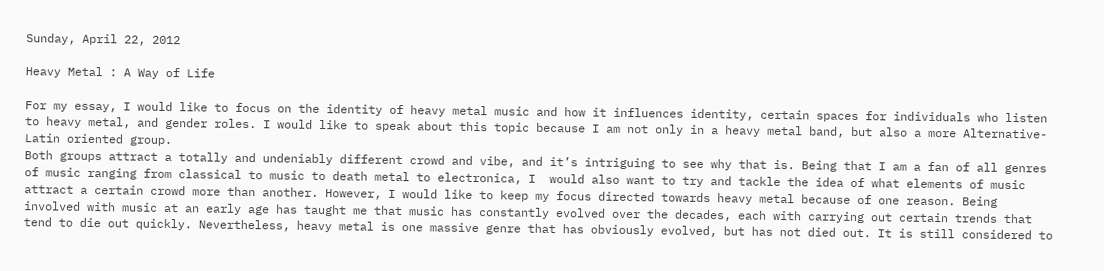Sunday, April 22, 2012

Heavy Metal : A Way of Life

For my essay, I would like to focus on the identity of heavy metal music and how it influences identity, certain spaces for individuals who listen to heavy metal, and gender roles. I would like to speak about this topic because I am not only in a heavy metal band, but also a more Alternative-Latin oriented group.
Both groups attract a totally and undeniably different crowd and vibe, and it’s intriguing to see why that is. Being that I am a fan of all genres of music ranging from classical to music to death metal to electronica, I  would also want to try and tackle the idea of what elements of music attract a certain crowd more than another. However, I would like to keep my focus directed towards heavy metal because of one reason. Being involved with music at an early age has taught me that music has constantly evolved over the decades, each with carrying out certain trends that tend to die out quickly. Nevertheless, heavy metal is one massive genre that has obviously evolved, but has not died out. It is still considered to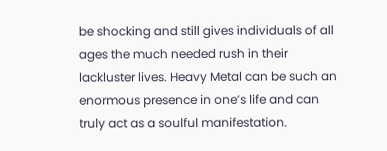be shocking and still gives individuals of all ages the much needed rush in their lackluster lives. Heavy Metal can be such an enormous presence in one’s life and can truly act as a soulful manifestation.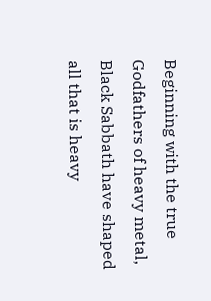Beginning with the true Godfathers of heavy metal, Black Sabbath have shaped all that is heavy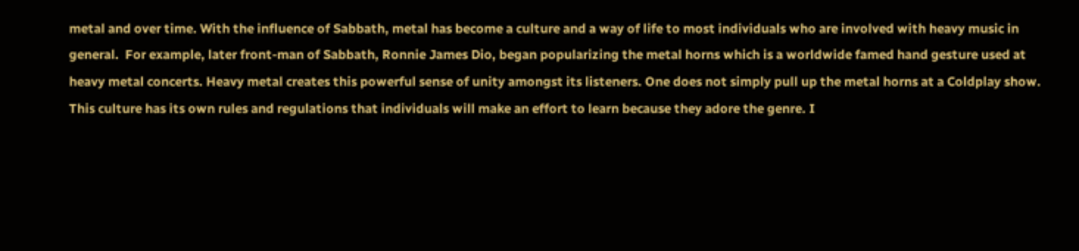metal and over time. With the influence of Sabbath, metal has become a culture and a way of life to most individuals who are involved with heavy music in general.  For example, later front-man of Sabbath, Ronnie James Dio, began popularizing the metal horns which is a worldwide famed hand gesture used at heavy metal concerts. Heavy metal creates this powerful sense of unity amongst its listeners. One does not simply pull up the metal horns at a Coldplay show.  This culture has its own rules and regulations that individuals will make an effort to learn because they adore the genre. I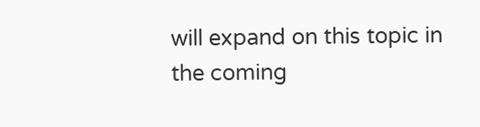will expand on this topic in the coming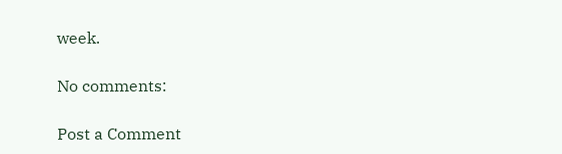week.

No comments:

Post a Comment